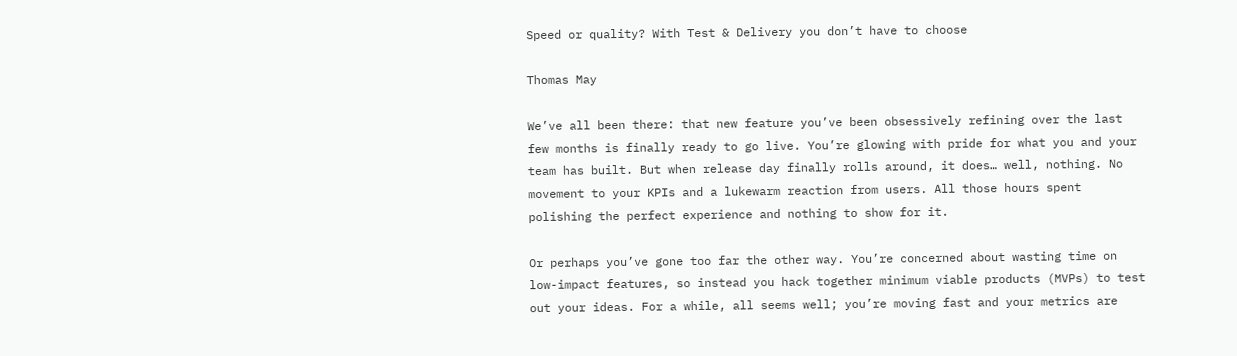Speed or quality? With Test & Delivery you don’t have to choose

Thomas May

We’ve all been there: that new feature you’ve been obsessively refining over the last few months is finally ready to go live. You’re glowing with pride for what you and your team has built. But when release day finally rolls around, it does… well, nothing. No movement to your KPIs and a lukewarm reaction from users. All those hours spent polishing the perfect experience and nothing to show for it.

Or perhaps you’ve gone too far the other way. You’re concerned about wasting time on low-impact features, so instead you hack together minimum viable products (MVPs) to test out your ideas. For a while, all seems well; you’re moving fast and your metrics are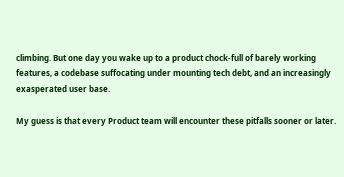climbing. But one day you wake up to a product chock-full of barely working features, a codebase suffocating under mounting tech debt, and an increasingly exasperated user base.

My guess is that every Product team will encounter these pitfalls sooner or later.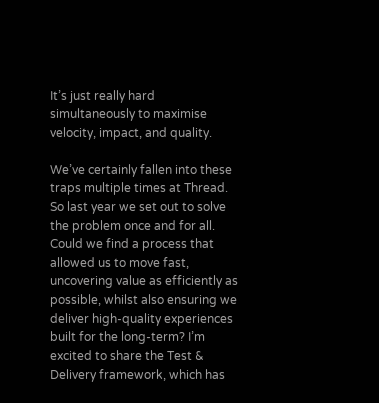It’s just really hard simultaneously to maximise velocity, impact, and quality.

We’ve certainly fallen into these traps multiple times at Thread. So last year we set out to solve the problem once and for all. Could we find a process that allowed us to move fast, uncovering value as efficiently as possible, whilst also ensuring we deliver high-quality experiences built for the long-term? I’m excited to share the Test & Delivery framework, which has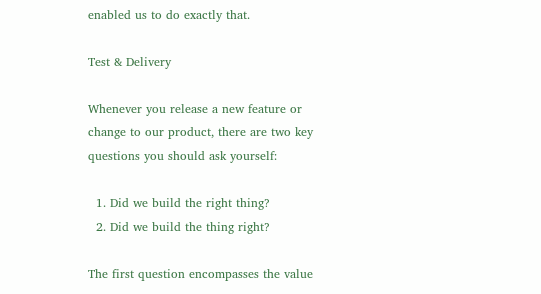enabled us to do exactly that.

Test & Delivery

Whenever you release a new feature or change to our product, there are two key questions you should ask yourself:

  1. Did we build the right thing?
  2. Did we build the thing right?

The first question encompasses the value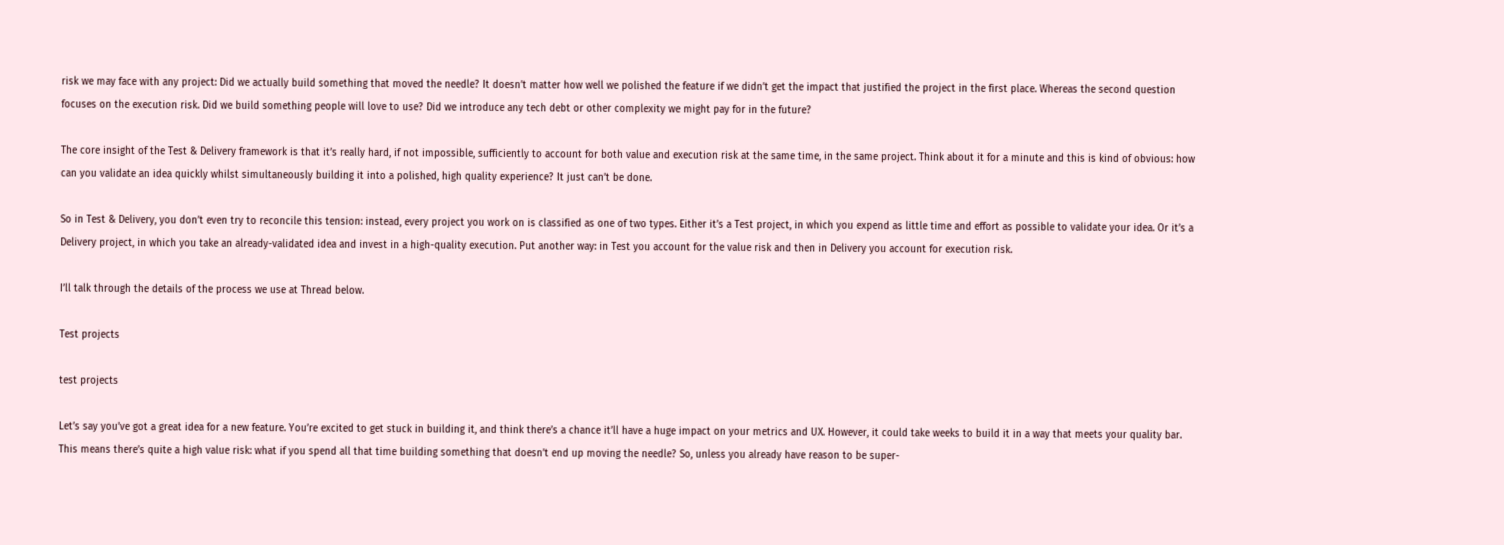risk we may face with any project: Did we actually build something that moved the needle? It doesn’t matter how well we polished the feature if we didn’t get the impact that justified the project in the first place. Whereas the second question focuses on the execution risk. Did we build something people will love to use? Did we introduce any tech debt or other complexity we might pay for in the future?

The core insight of the Test & Delivery framework is that it’s really hard, if not impossible, sufficiently to account for both value and execution risk at the same time, in the same project. Think about it for a minute and this is kind of obvious: how can you validate an idea quickly whilst simultaneously building it into a polished, high quality experience? It just can’t be done.

So in Test & Delivery, you don’t even try to reconcile this tension: instead, every project you work on is classified as one of two types. Either it’s a Test project, in which you expend as little time and effort as possible to validate your idea. Or it’s a Delivery project, in which you take an already-validated idea and invest in a high-quality execution. Put another way: in Test you account for the value risk and then in Delivery you account for execution risk.

I’ll talk through the details of the process we use at Thread below.

Test projects

test projects

Let’s say you’ve got a great idea for a new feature. You’re excited to get stuck in building it, and think there’s a chance it’ll have a huge impact on your metrics and UX. However, it could take weeks to build it in a way that meets your quality bar. This means there’s quite a high value risk: what if you spend all that time building something that doesn’t end up moving the needle? So, unless you already have reason to be super-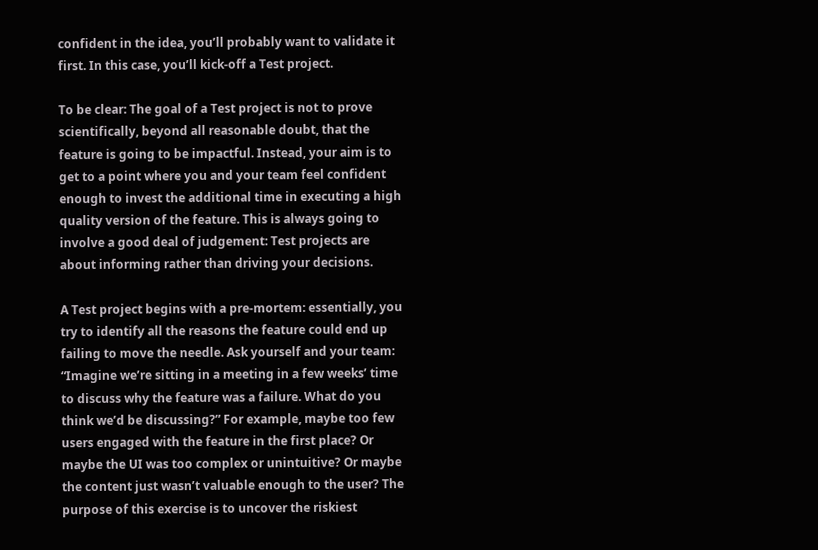confident in the idea, you’ll probably want to validate it first. In this case, you’ll kick-off a Test project.

To be clear: The goal of a Test project is not to prove scientifically, beyond all reasonable doubt, that the feature is going to be impactful. Instead, your aim is to get to a point where you and your team feel confident enough to invest the additional time in executing a high quality version of the feature. This is always going to involve a good deal of judgement: Test projects are about informing rather than driving your decisions.

A Test project begins with a pre-mortem: essentially, you try to identify all the reasons the feature could end up failing to move the needle. Ask yourself and your team: “Imagine we’re sitting in a meeting in a few weeks’ time to discuss why the feature was a failure. What do you think we’d be discussing?” For example, maybe too few users engaged with the feature in the first place? Or maybe the UI was too complex or unintuitive? Or maybe the content just wasn’t valuable enough to the user? The purpose of this exercise is to uncover the riskiest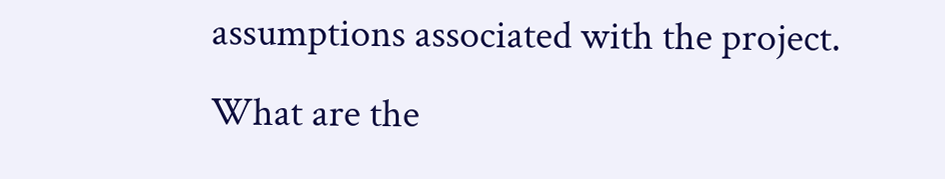assumptions associated with the project. What are the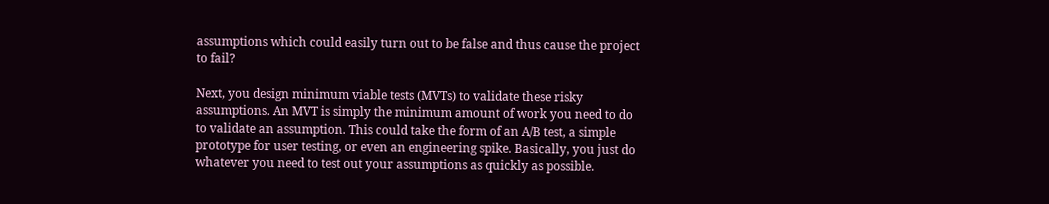assumptions which could easily turn out to be false and thus cause the project to fail?

Next, you design minimum viable tests (MVTs) to validate these risky assumptions. An MVT is simply the minimum amount of work you need to do to validate an assumption. This could take the form of an A/B test, a simple prototype for user testing, or even an engineering spike. Basically, you just do whatever you need to test out your assumptions as quickly as possible.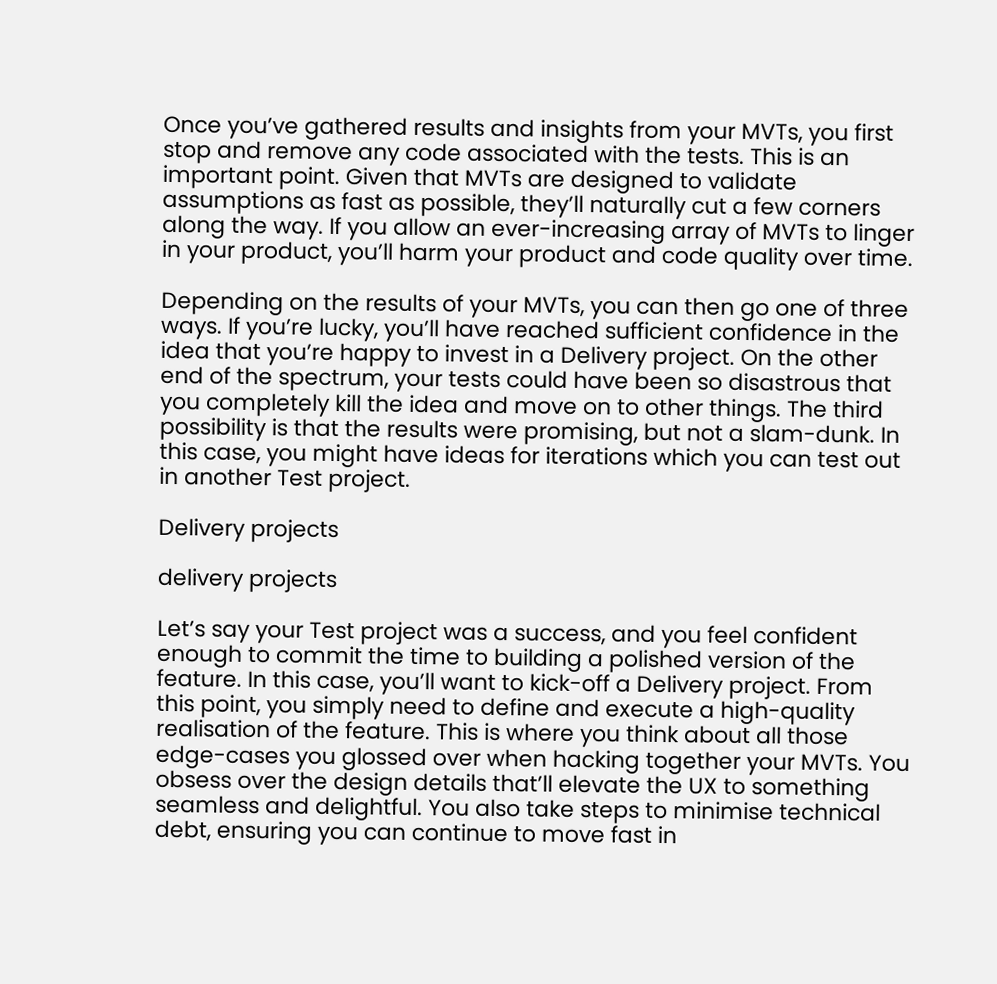Once you’ve gathered results and insights from your MVTs, you first stop and remove any code associated with the tests. This is an important point. Given that MVTs are designed to validate assumptions as fast as possible, they’ll naturally cut a few corners along the way. If you allow an ever-increasing array of MVTs to linger in your product, you’ll harm your product and code quality over time.

Depending on the results of your MVTs, you can then go one of three ways. If you’re lucky, you’ll have reached sufficient confidence in the idea that you’re happy to invest in a Delivery project. On the other end of the spectrum, your tests could have been so disastrous that you completely kill the idea and move on to other things. The third possibility is that the results were promising, but not a slam-dunk. In this case, you might have ideas for iterations which you can test out in another Test project.

Delivery projects

delivery projects

Let’s say your Test project was a success, and you feel confident enough to commit the time to building a polished version of the feature. In this case, you’ll want to kick-off a Delivery project. From this point, you simply need to define and execute a high-quality realisation of the feature. This is where you think about all those edge-cases you glossed over when hacking together your MVTs. You obsess over the design details that’ll elevate the UX to something seamless and delightful. You also take steps to minimise technical debt, ensuring you can continue to move fast in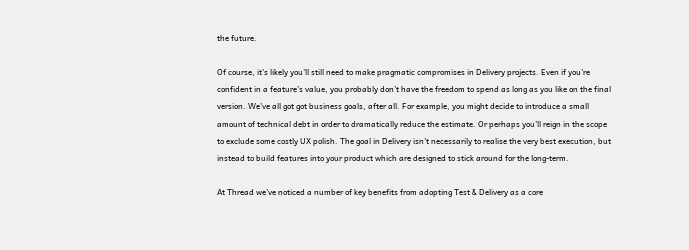the future.

Of course, it’s likely you’ll still need to make pragmatic compromises in Delivery projects. Even if you’re confident in a feature’s value, you probably don’t have the freedom to spend as long as you like on the final version. We’ve all got got business goals, after all. For example, you might decide to introduce a small amount of technical debt in order to dramatically reduce the estimate. Or perhaps you’ll reign in the scope to exclude some costly UX polish. The goal in Delivery isn’t necessarily to realise the very best execution, but instead to build features into your product which are designed to stick around for the long-term.

At Thread we’ve noticed a number of key benefits from adopting Test & Delivery as a core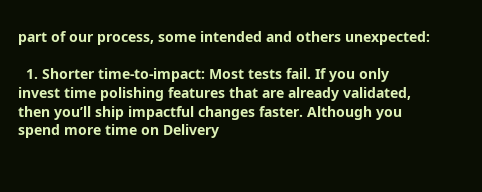part of our process, some intended and others unexpected:

  1. Shorter time-to-impact: Most tests fail. If you only invest time polishing features that are already validated, then you’ll ship impactful changes faster. Although you spend more time on Delivery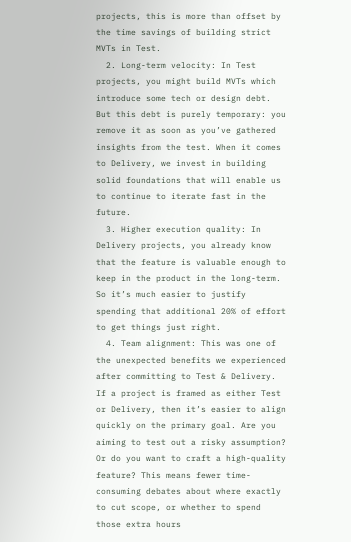projects, this is more than offset by the time savings of building strict MVTs in Test.
  2. Long-term velocity: In Test projects, you might build MVTs which introduce some tech or design debt. But this debt is purely temporary: you remove it as soon as you’ve gathered insights from the test. When it comes to Delivery, we invest in building solid foundations that will enable us to continue to iterate fast in the future.
  3. Higher execution quality: In Delivery projects, you already know that the feature is valuable enough to keep in the product in the long-term. So it’s much easier to justify spending that additional 20% of effort to get things just right.
  4. Team alignment: This was one of the unexpected benefits we experienced after committing to Test & Delivery. If a project is framed as either Test or Delivery, then it’s easier to align quickly on the primary goal. Are you aiming to test out a risky assumption? Or do you want to craft a high-quality feature? This means fewer time-consuming debates about where exactly to cut scope, or whether to spend those extra hours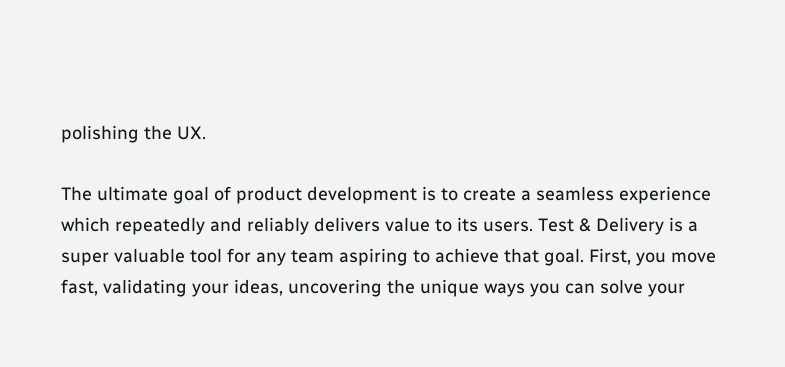polishing the UX.

The ultimate goal of product development is to create a seamless experience which repeatedly and reliably delivers value to its users. Test & Delivery is a super valuable tool for any team aspiring to achieve that goal. First, you move fast, validating your ideas, uncovering the unique ways you can solve your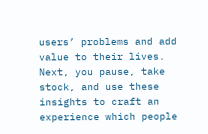users’ problems and add value to their lives. Next, you pause, take stock, and use these insights to craft an experience which people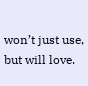won’t just use, but will love.